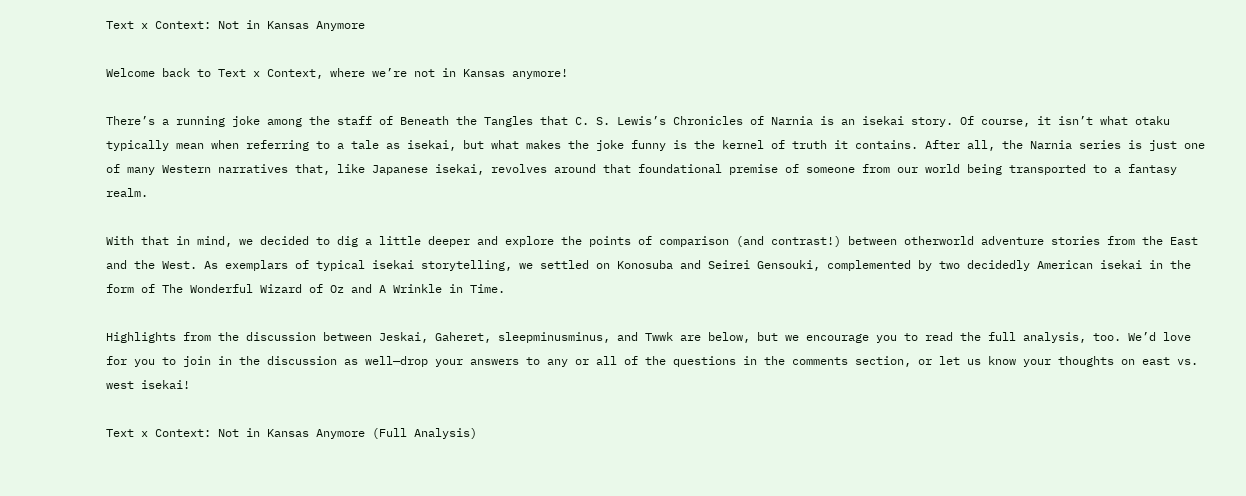Text x Context: Not in Kansas Anymore

Welcome back to Text x Context, where we’re not in Kansas anymore!

There’s a running joke among the staff of Beneath the Tangles that C. S. Lewis’s Chronicles of Narnia is an isekai story. Of course, it isn’t what otaku typically mean when referring to a tale as isekai, but what makes the joke funny is the kernel of truth it contains. After all, the Narnia series is just one of many Western narratives that, like Japanese isekai, revolves around that foundational premise of someone from our world being transported to a fantasy realm.

With that in mind, we decided to dig a little deeper and explore the points of comparison (and contrast!) between otherworld adventure stories from the East and the West. As exemplars of typical isekai storytelling, we settled on Konosuba and Seirei Gensouki, complemented by two decidedly American isekai in the form of The Wonderful Wizard of Oz and A Wrinkle in Time.

Highlights from the discussion between Jeskai, Gaheret, sleepminusminus, and Twwk are below, but we encourage you to read the full analysis, too. We’d love for you to join in the discussion as well—drop your answers to any or all of the questions in the comments section, or let us know your thoughts on east vs. west isekai!

Text x Context: Not in Kansas Anymore (Full Analysis)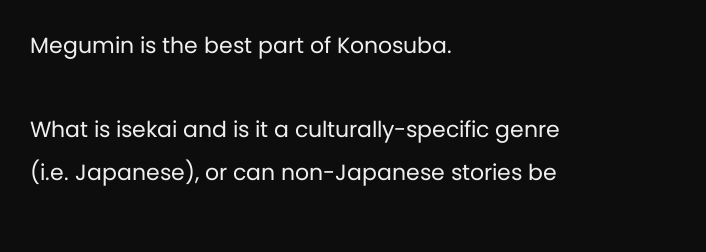Megumin is the best part of Konosuba.

What is isekai and is it a culturally-specific genre (i.e. Japanese), or can non-Japanese stories be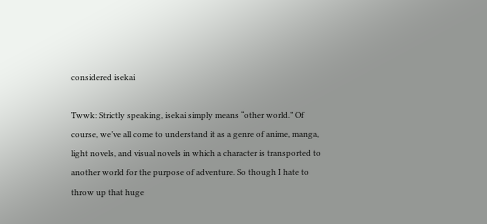considered isekai

Twwk: Strictly speaking, isekai simply means “other world.” Of course, we’ve all come to understand it as a genre of anime, manga, light novels, and visual novels in which a character is transported to another world for the purpose of adventure. So though I hate to throw up that huge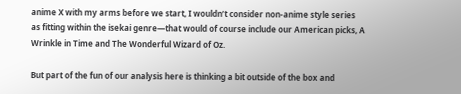anime X with my arms before we start, I wouldn’t consider non-anime style series as fitting within the isekai genre—that would of course include our American picks, A Wrinkle in Time and The Wonderful Wizard of Oz.

But part of the fun of our analysis here is thinking a bit outside of the box and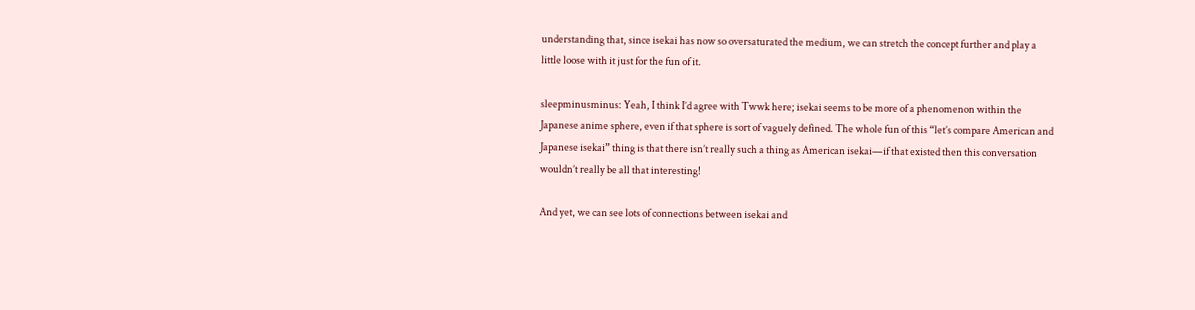understanding that, since isekai has now so oversaturated the medium, we can stretch the concept further and play a little loose with it just for the fun of it.

sleepminusminus: Yeah, I think I’d agree with Twwk here; isekai seems to be more of a phenomenon within the Japanese anime sphere, even if that sphere is sort of vaguely defined. The whole fun of this “let’s compare American and Japanese isekai” thing is that there isn’t really such a thing as American isekai—if that existed then this conversation wouldn’t really be all that interesting!

And yet, we can see lots of connections between isekai and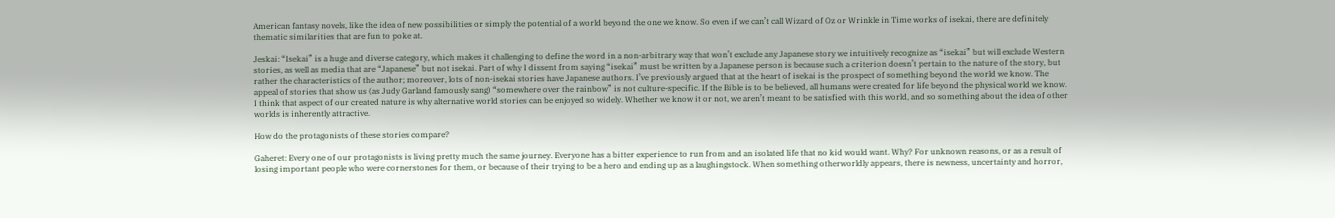American fantasy novels, like the idea of new possibilities or simply the potential of a world beyond the one we know. So even if we can’t call Wizard of Oz or Wrinkle in Time works of isekai, there are definitely thematic similarities that are fun to poke at.

Jeskai: “Isekai” is a huge and diverse category, which makes it challenging to define the word in a non-arbitrary way that won’t exclude any Japanese story we intuitively recognize as “isekai” but will exclude Western stories, as well as media that are “Japanese” but not isekai. Part of why I dissent from saying “isekai” must be written by a Japanese person is because such a criterion doesn’t pertain to the nature of the story, but rather the characteristics of the author; moreover, lots of non-isekai stories have Japanese authors. I’ve previously argued that at the heart of isekai is the prospect of something beyond the world we know. The appeal of stories that show us (as Judy Garland famously sang) “somewhere over the rainbow” is not culture-specific. If the Bible is to be believed, all humans were created for life beyond the physical world we know. I think that aspect of our created nature is why alternative world stories can be enjoyed so widely. Whether we know it or not, we aren’t meant to be satisfied with this world, and so something about the idea of other worlds is inherently attractive.

How do the protagonists of these stories compare?

Gaheret: Every one of our protagonists is living pretty much the same journey. Everyone has a bitter experience to run from and an isolated life that no kid would want. Why? For unknown reasons, or as a result of losing important people who were cornerstones for them, or because of their trying to be a hero and ending up as a laughingstock. When something otherworldly appears, there is newness, uncertainty and horror,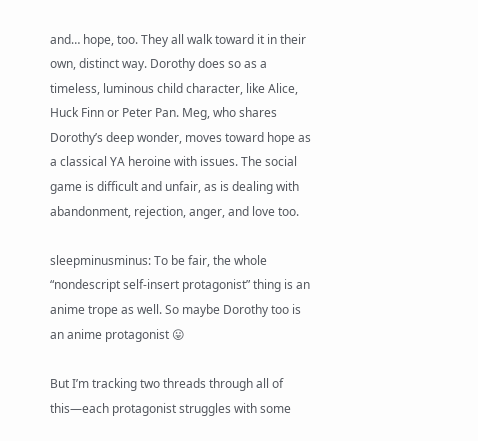and… hope, too. They all walk toward it in their own, distinct way. Dorothy does so as a timeless, luminous child character, like Alice, Huck Finn or Peter Pan. Meg, who shares Dorothy’s deep wonder, moves toward hope as a classical YA heroine with issues. The social game is difficult and unfair, as is dealing with abandonment, rejection, anger, and love too.

sleepminusminus: To be fair, the whole “nondescript self-insert protagonist” thing is an anime trope as well. So maybe Dorothy too is an anime protagonist 😛

But I’m tracking two threads through all of this—each protagonist struggles with some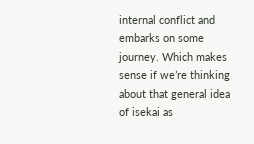internal conflict and embarks on some journey. Which makes sense if we’re thinking about that general idea of isekai as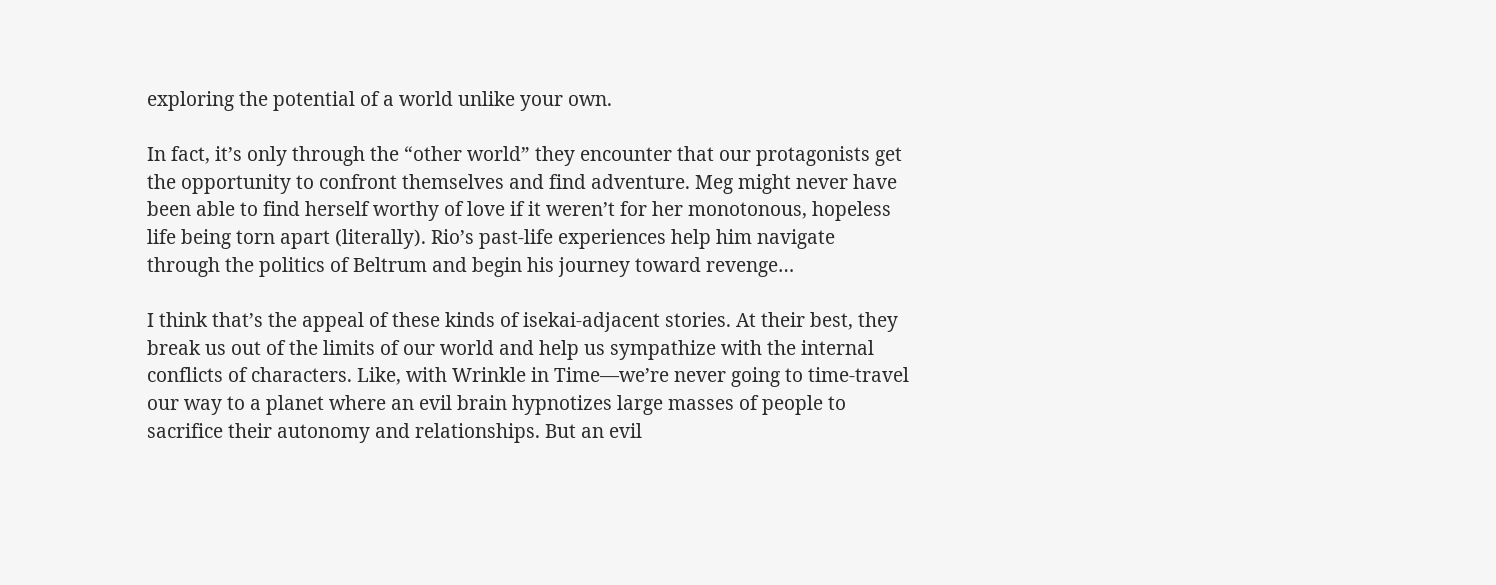exploring the potential of a world unlike your own.

In fact, it’s only through the “other world” they encounter that our protagonists get the opportunity to confront themselves and find adventure. Meg might never have been able to find herself worthy of love if it weren’t for her monotonous, hopeless life being torn apart (literally). Rio’s past-life experiences help him navigate through the politics of Beltrum and begin his journey toward revenge…

I think that’s the appeal of these kinds of isekai-adjacent stories. At their best, they break us out of the limits of our world and help us sympathize with the internal conflicts of characters. Like, with Wrinkle in Time—we’re never going to time-travel our way to a planet where an evil brain hypnotizes large masses of people to sacrifice their autonomy and relationships. But an evil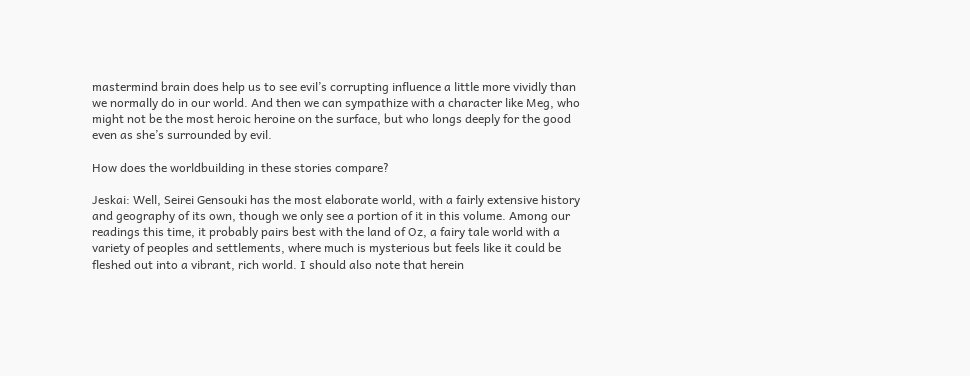mastermind brain does help us to see evil’s corrupting influence a little more vividly than we normally do in our world. And then we can sympathize with a character like Meg, who might not be the most heroic heroine on the surface, but who longs deeply for the good even as she’s surrounded by evil.

How does the worldbuilding in these stories compare?

Jeskai: Well, Seirei Gensouki has the most elaborate world, with a fairly extensive history and geography of its own, though we only see a portion of it in this volume. Among our readings this time, it probably pairs best with the land of Oz, a fairy tale world with a variety of peoples and settlements, where much is mysterious but feels like it could be fleshed out into a vibrant, rich world. I should also note that herein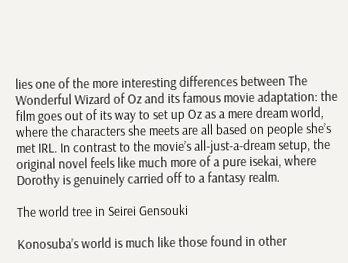lies one of the more interesting differences between The Wonderful Wizard of Oz and its famous movie adaptation: the film goes out of its way to set up Oz as a mere dream world, where the characters she meets are all based on people she’s met IRL. In contrast to the movie’s all-just-a-dream setup, the original novel feels like much more of a pure isekai, where Dorothy is genuinely carried off to a fantasy realm.

The world tree in Seirei Gensouki

Konosuba’s world is much like those found in other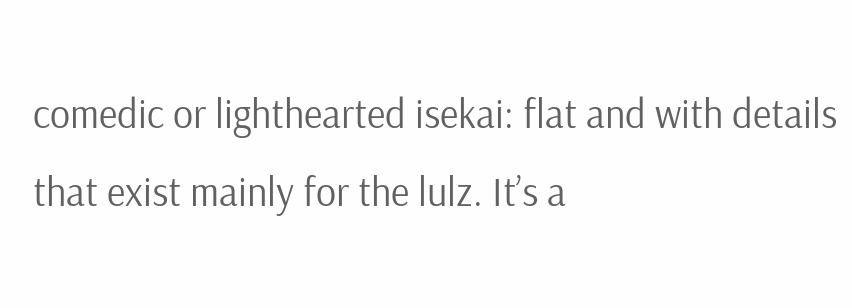comedic or lighthearted isekai: flat and with details that exist mainly for the lulz. It’s a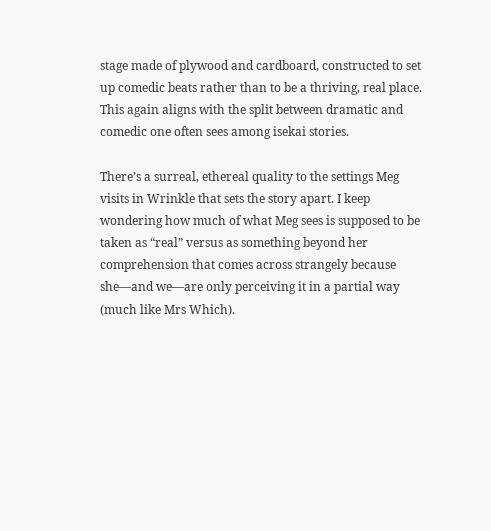stage made of plywood and cardboard, constructed to set up comedic beats rather than to be a thriving, real place. This again aligns with the split between dramatic and comedic one often sees among isekai stories.

There’s a surreal, ethereal quality to the settings Meg visits in Wrinkle that sets the story apart. I keep wondering how much of what Meg sees is supposed to be taken as “real” versus as something beyond her comprehension that comes across strangely because she—and we—are only perceiving it in a partial way (much like Mrs Which).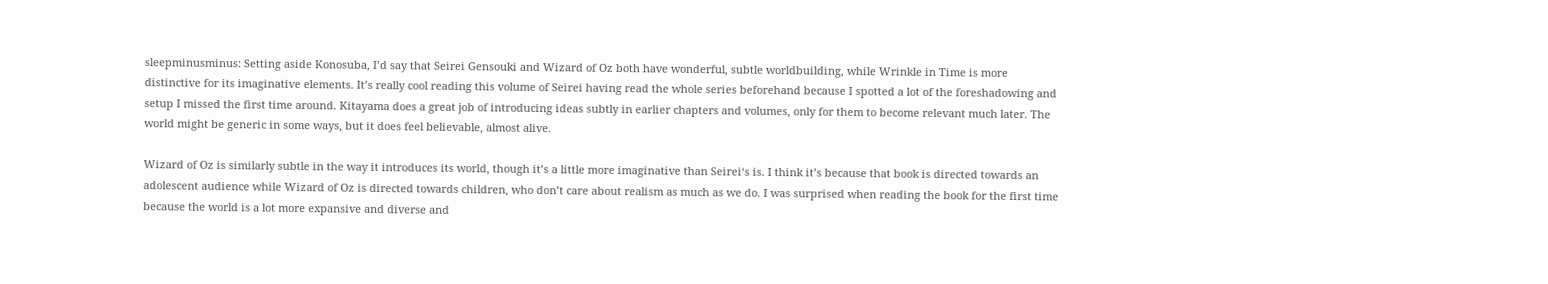sleepminusminus: Setting aside Konosuba, I’d say that Seirei Gensouki and Wizard of Oz both have wonderful, subtle worldbuilding, while Wrinkle in Time is more distinctive for its imaginative elements. It’s really cool reading this volume of Seirei having read the whole series beforehand because I spotted a lot of the foreshadowing and setup I missed the first time around. Kitayama does a great job of introducing ideas subtly in earlier chapters and volumes, only for them to become relevant much later. The world might be generic in some ways, but it does feel believable, almost alive.

Wizard of Oz is similarly subtle in the way it introduces its world, though it’s a little more imaginative than Seirei‘s is. I think it’s because that book is directed towards an adolescent audience while Wizard of Oz is directed towards children, who don’t care about realism as much as we do. I was surprised when reading the book for the first time because the world is a lot more expansive and diverse and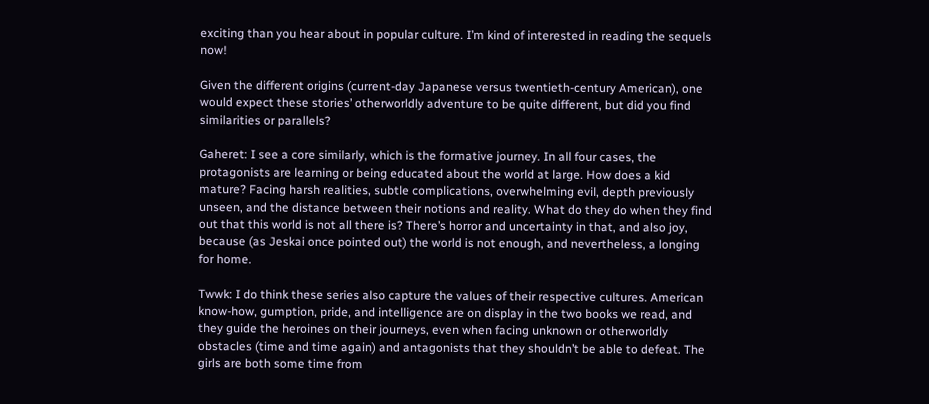exciting than you hear about in popular culture. I’m kind of interested in reading the sequels now!

Given the different origins (current-day Japanese versus twentieth-century American), one would expect these stories’ otherworldly adventure to be quite different, but did you find similarities or parallels?

Gaheret: I see a core similarly, which is the formative journey. In all four cases, the protagonists are learning or being educated about the world at large. How does a kid mature? Facing harsh realities, subtle complications, overwhelming evil, depth previously unseen, and the distance between their notions and reality. What do they do when they find out that this world is not all there is? There’s horror and uncertainty in that, and also joy, because (as Jeskai once pointed out) the world is not enough, and nevertheless, a longing for home.

Twwk: I do think these series also capture the values of their respective cultures. American know-how, gumption, pride, and intelligence are on display in the two books we read, and they guide the heroines on their journeys, even when facing unknown or otherworldly obstacles (time and time again) and antagonists that they shouldn’t be able to defeat. The girls are both some time from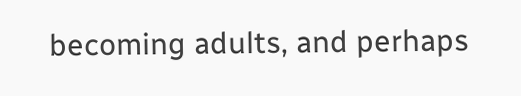becoming adults, and perhaps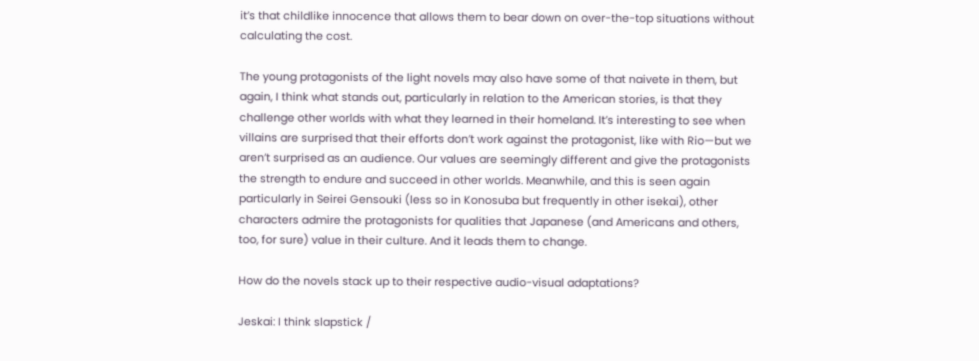it’s that childlike innocence that allows them to bear down on over-the-top situations without calculating the cost.

The young protagonists of the light novels may also have some of that naivete in them, but again, I think what stands out, particularly in relation to the American stories, is that they challenge other worlds with what they learned in their homeland. It’s interesting to see when villains are surprised that their efforts don’t work against the protagonist, like with Rio—but we aren’t surprised as an audience. Our values are seemingly different and give the protagonists the strength to endure and succeed in other worlds. Meanwhile, and this is seen again particularly in Seirei Gensouki (less so in Konosuba but frequently in other isekai), other characters admire the protagonists for qualities that Japanese (and Americans and others, too, for sure) value in their culture. And it leads them to change.

How do the novels stack up to their respective audio-visual adaptations?

Jeskai: I think slapstick /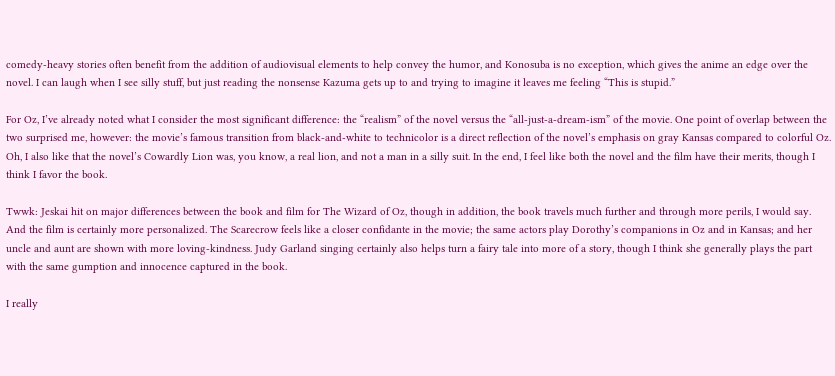comedy-heavy stories often benefit from the addition of audiovisual elements to help convey the humor, and Konosuba is no exception, which gives the anime an edge over the novel. I can laugh when I see silly stuff, but just reading the nonsense Kazuma gets up to and trying to imagine it leaves me feeling “This is stupid.”

For Oz, I’ve already noted what I consider the most significant difference: the “realism” of the novel versus the “all-just-a-dream-ism” of the movie. One point of overlap between the two surprised me, however: the movie’s famous transition from black-and-white to technicolor is a direct reflection of the novel’s emphasis on gray Kansas compared to colorful Oz. Oh, I also like that the novel’s Cowardly Lion was, you know, a real lion, and not a man in a silly suit. In the end, I feel like both the novel and the film have their merits, though I think I favor the book.

Twwk: Jeskai hit on major differences between the book and film for The Wizard of Oz, though in addition, the book travels much further and through more perils, I would say. And the film is certainly more personalized. The Scarecrow feels like a closer confidante in the movie; the same actors play Dorothy’s companions in Oz and in Kansas; and her uncle and aunt are shown with more loving-kindness. Judy Garland singing certainly also helps turn a fairy tale into more of a story, though I think she generally plays the part with the same gumption and innocence captured in the book.

I really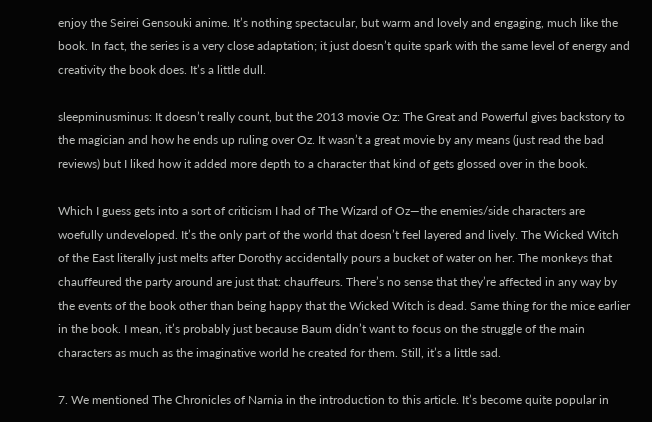enjoy the Seirei Gensouki anime. It’s nothing spectacular, but warm and lovely and engaging, much like the book. In fact, the series is a very close adaptation; it just doesn’t quite spark with the same level of energy and creativity the book does. It’s a little dull.

sleepminusminus: It doesn’t really count, but the 2013 movie Oz: The Great and Powerful gives backstory to the magician and how he ends up ruling over Oz. It wasn’t a great movie by any means (just read the bad reviews) but I liked how it added more depth to a character that kind of gets glossed over in the book.

Which I guess gets into a sort of criticism I had of The Wizard of Oz—the enemies/side characters are woefully undeveloped. It’s the only part of the world that doesn’t feel layered and lively. The Wicked Witch of the East literally just melts after Dorothy accidentally pours a bucket of water on her. The monkeys that chauffeured the party around are just that: chauffeurs. There’s no sense that they’re affected in any way by the events of the book other than being happy that the Wicked Witch is dead. Same thing for the mice earlier in the book. I mean, it’s probably just because Baum didn’t want to focus on the struggle of the main characters as much as the imaginative world he created for them. Still, it’s a little sad.

7. We mentioned The Chronicles of Narnia in the introduction to this article. It’s become quite popular in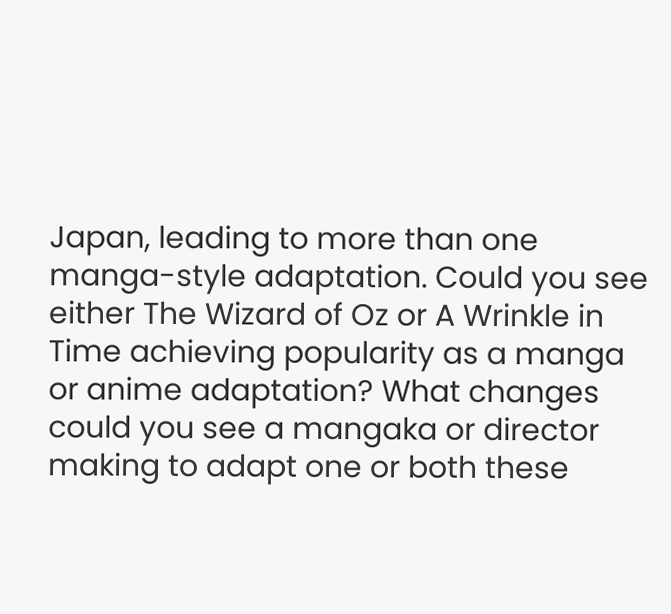Japan, leading to more than one manga-style adaptation. Could you see either The Wizard of Oz or A Wrinkle in Time achieving popularity as a manga or anime adaptation? What changes could you see a mangaka or director making to adapt one or both these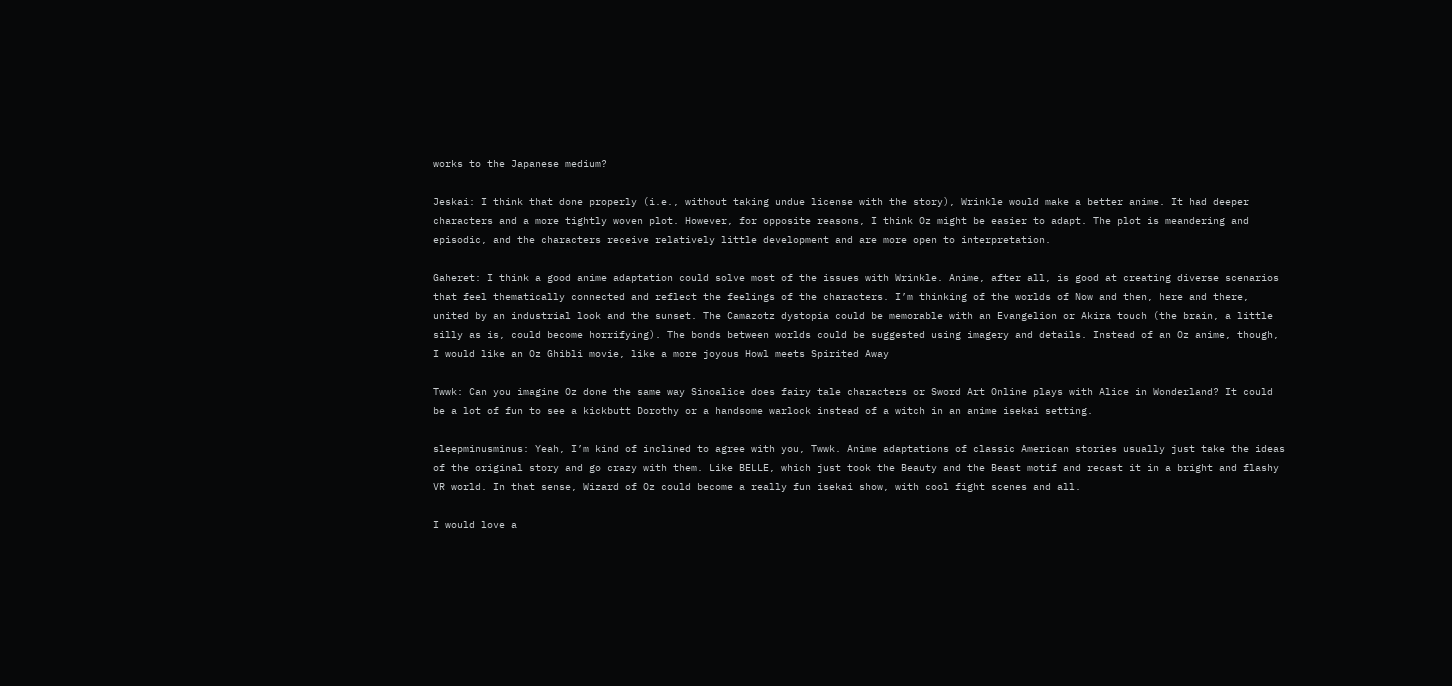works to the Japanese medium?

Jeskai: I think that done properly (i.e., without taking undue license with the story), Wrinkle would make a better anime. It had deeper characters and a more tightly woven plot. However, for opposite reasons, I think Oz might be easier to adapt. The plot is meandering and episodic, and the characters receive relatively little development and are more open to interpretation.

Gaheret: I think a good anime adaptation could solve most of the issues with Wrinkle. Anime, after all, is good at creating diverse scenarios that feel thematically connected and reflect the feelings of the characters. I’m thinking of the worlds of Now and then, here and there, united by an industrial look and the sunset. The Camazotz dystopia could be memorable with an Evangelion or Akira touch (the brain, a little silly as is, could become horrifying). The bonds between worlds could be suggested using imagery and details. Instead of an Oz anime, though, I would like an Oz Ghibli movie, like a more joyous Howl meets Spirited Away

Twwk: Can you imagine Oz done the same way Sinoalice does fairy tale characters or Sword Art Online plays with Alice in Wonderland? It could be a lot of fun to see a kickbutt Dorothy or a handsome warlock instead of a witch in an anime isekai setting.

sleepminusminus: Yeah, I’m kind of inclined to agree with you, Twwk. Anime adaptations of classic American stories usually just take the ideas of the original story and go crazy with them. Like BELLE, which just took the Beauty and the Beast motif and recast it in a bright and flashy VR world. In that sense, Wizard of Oz could become a really fun isekai show, with cool fight scenes and all.

I would love a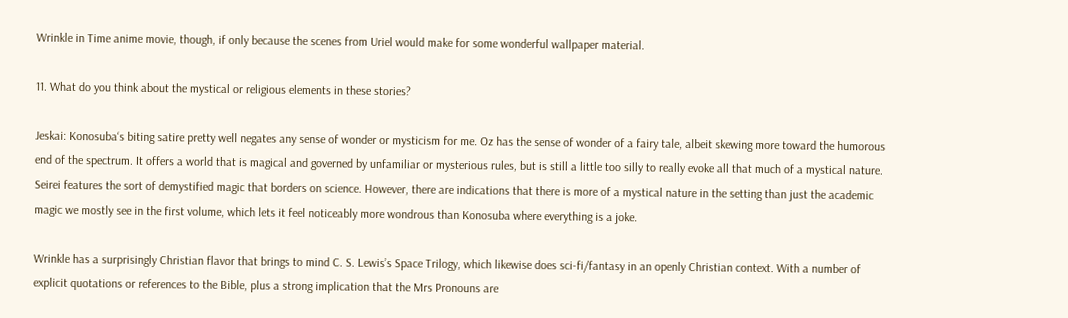Wrinkle in Time anime movie, though, if only because the scenes from Uriel would make for some wonderful wallpaper material.

11. What do you think about the mystical or religious elements in these stories?

Jeskai: Konosuba‘s biting satire pretty well negates any sense of wonder or mysticism for me. Oz has the sense of wonder of a fairy tale, albeit skewing more toward the humorous end of the spectrum. It offers a world that is magical and governed by unfamiliar or mysterious rules, but is still a little too silly to really evoke all that much of a mystical nature. Seirei features the sort of demystified magic that borders on science. However, there are indications that there is more of a mystical nature in the setting than just the academic magic we mostly see in the first volume, which lets it feel noticeably more wondrous than Konosuba where everything is a joke.

Wrinkle has a surprisingly Christian flavor that brings to mind C. S. Lewis’s Space Trilogy, which likewise does sci-fi/fantasy in an openly Christian context. With a number of explicit quotations or references to the Bible, plus a strong implication that the Mrs Pronouns are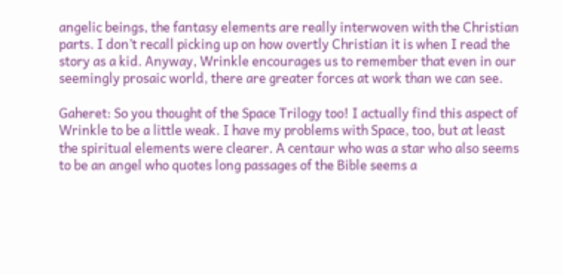angelic beings, the fantasy elements are really interwoven with the Christian parts. I don’t recall picking up on how overtly Christian it is when I read the story as a kid. Anyway, Wrinkle encourages us to remember that even in our seemingly prosaic world, there are greater forces at work than we can see.

Gaheret: So you thought of the Space Trilogy too! I actually find this aspect of Wrinkle to be a little weak. I have my problems with Space, too, but at least the spiritual elements were clearer. A centaur who was a star who also seems to be an angel who quotes long passages of the Bible seems a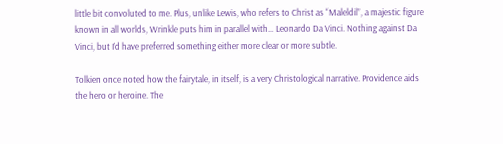little bit convoluted to me. Plus, unlike Lewis, who refers to Christ as “Maleldil”, a majestic figure known in all worlds, Wrinkle puts him in parallel with… Leonardo Da Vinci. Nothing against Da Vinci, but I’d have preferred something either more clear or more subtle.

Tolkien once noted how the fairytale, in itself, is a very Christological narrative. Providence aids the hero or heroine. The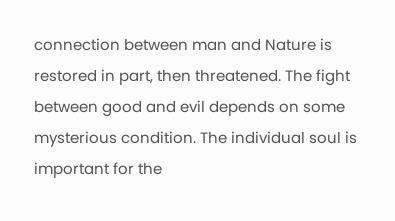connection between man and Nature is restored in part, then threatened. The fight between good and evil depends on some mysterious condition. The individual soul is important for the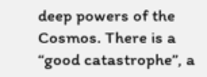deep powers of the Cosmos. There is a “good catastrophe”, a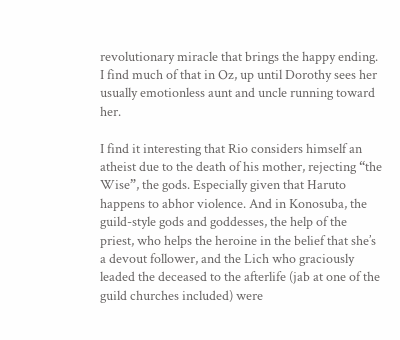revolutionary miracle that brings the happy ending. I find much of that in Oz, up until Dorothy sees her usually emotionless aunt and uncle running toward her.

I find it interesting that Rio considers himself an atheist due to the death of his mother, rejecting “the Wise”, the gods. Especially given that Haruto happens to abhor violence. And in Konosuba, the guild-style gods and goddesses, the help of the priest, who helps the heroine in the belief that she’s a devout follower, and the Lich who graciously leaded the deceased to the afterlife (jab at one of the guild churches included) were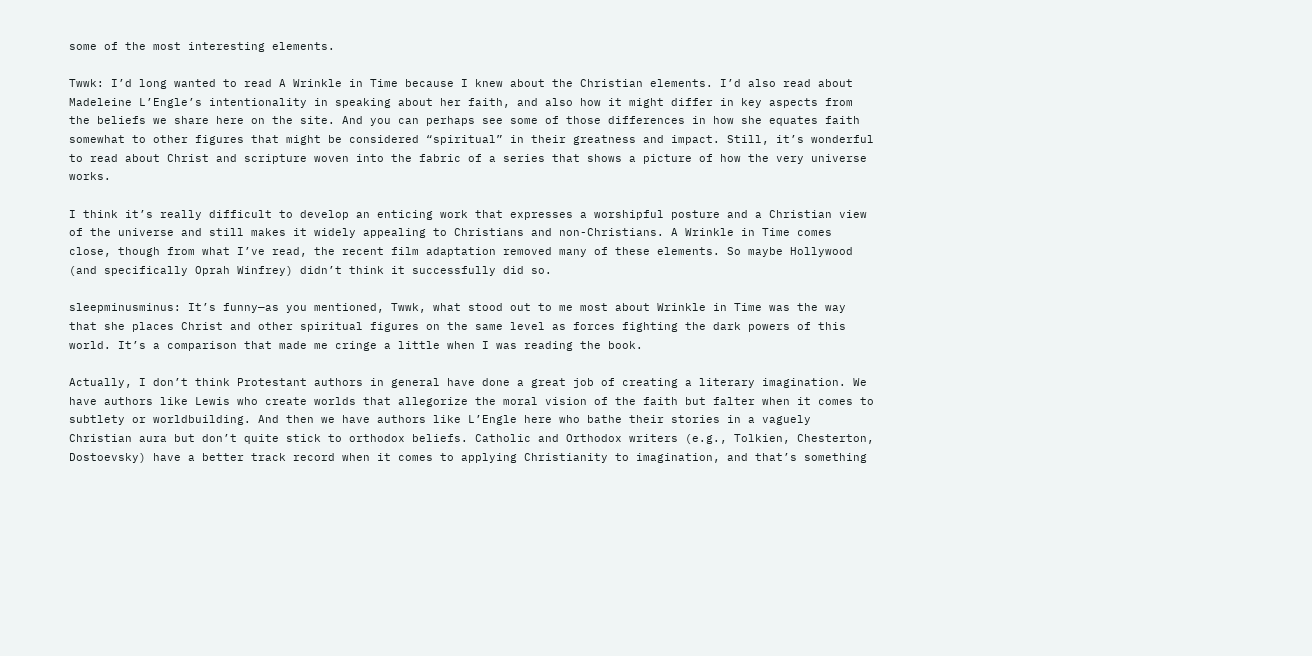some of the most interesting elements.

Twwk: I’d long wanted to read A Wrinkle in Time because I knew about the Christian elements. I’d also read about Madeleine L’Engle’s intentionality in speaking about her faith, and also how it might differ in key aspects from the beliefs we share here on the site. And you can perhaps see some of those differences in how she equates faith somewhat to other figures that might be considered “spiritual” in their greatness and impact. Still, it’s wonderful to read about Christ and scripture woven into the fabric of a series that shows a picture of how the very universe works.

I think it’s really difficult to develop an enticing work that expresses a worshipful posture and a Christian view of the universe and still makes it widely appealing to Christians and non-Christians. A Wrinkle in Time comes close, though from what I’ve read, the recent film adaptation removed many of these elements. So maybe Hollywood (and specifically Oprah Winfrey) didn’t think it successfully did so.

sleepminusminus: It’s funny—as you mentioned, Twwk, what stood out to me most about Wrinkle in Time was the way that she places Christ and other spiritual figures on the same level as forces fighting the dark powers of this world. It’s a comparison that made me cringe a little when I was reading the book.

Actually, I don’t think Protestant authors in general have done a great job of creating a literary imagination. We have authors like Lewis who create worlds that allegorize the moral vision of the faith but falter when it comes to subtlety or worldbuilding. And then we have authors like L’Engle here who bathe their stories in a vaguely Christian aura but don’t quite stick to orthodox beliefs. Catholic and Orthodox writers (e.g., Tolkien, Chesterton, Dostoevsky) have a better track record when it comes to applying Christianity to imagination, and that’s something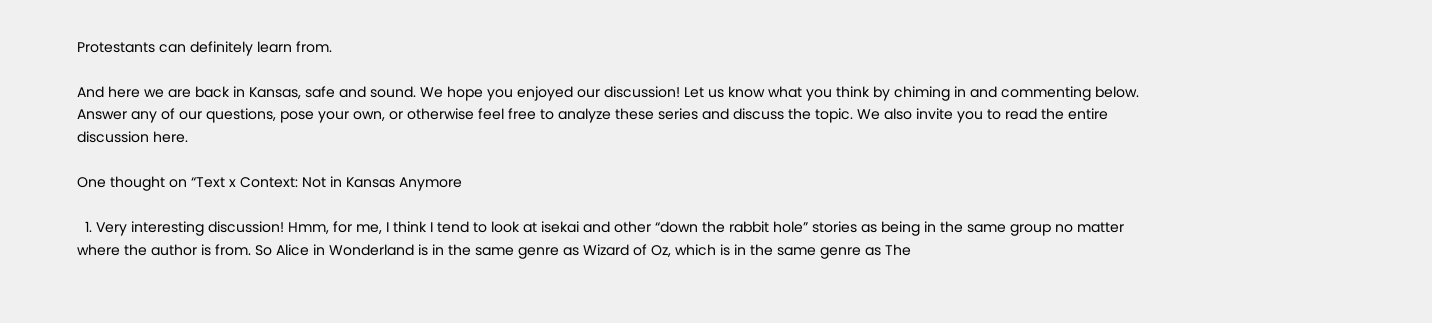Protestants can definitely learn from.

And here we are back in Kansas, safe and sound. We hope you enjoyed our discussion! Let us know what you think by chiming in and commenting below. Answer any of our questions, pose your own, or otherwise feel free to analyze these series and discuss the topic. We also invite you to read the entire discussion here.

One thought on “Text x Context: Not in Kansas Anymore

  1. Very interesting discussion! Hmm, for me, I think I tend to look at isekai and other “down the rabbit hole” stories as being in the same group no matter where the author is from. So Alice in Wonderland is in the same genre as Wizard of Oz, which is in the same genre as The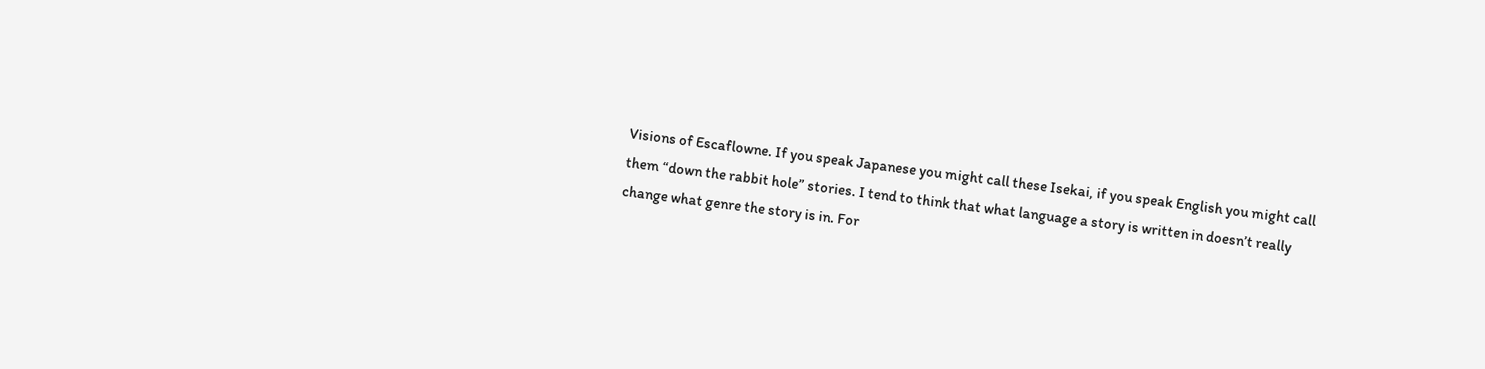Visions of Escaflowne. If you speak Japanese you might call these Isekai, if you speak English you might call them “down the rabbit hole” stories. I tend to think that what language a story is written in doesn’t really change what genre the story is in. For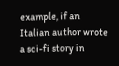example, if an Italian author wrote a sci-fi story in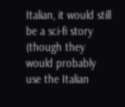Italian, it would still be a sci-fi story (though they would probably use the Italian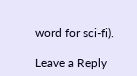word for sci-fi).

Leave a Reply